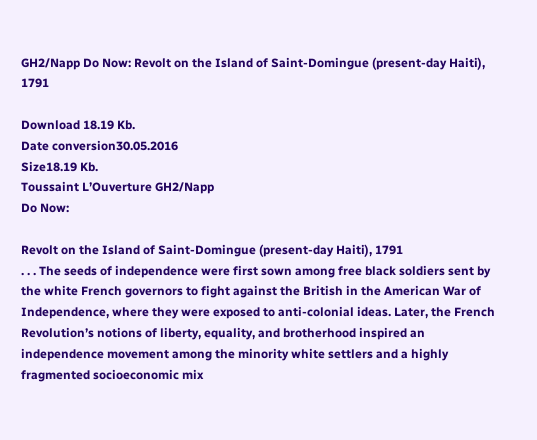GH2/Napp Do Now: Revolt on the Island of Saint-Domingue (present-day Haiti), 1791

Download 18.19 Kb.
Date conversion30.05.2016
Size18.19 Kb.
Toussaint L’Ouverture GH2/Napp
Do Now:

Revolt on the Island of Saint-Domingue (present-day Haiti), 1791
. . . The seeds of independence were first sown among free black soldiers sent by the white French governors to fight against the British in the American War of Independence, where they were exposed to anti-colonial ideas. Later, the French Revolution’s notions of liberty, equality, and brotherhood inspired an independence movement among the minority white settlers and a highly fragmented socioeconomic mix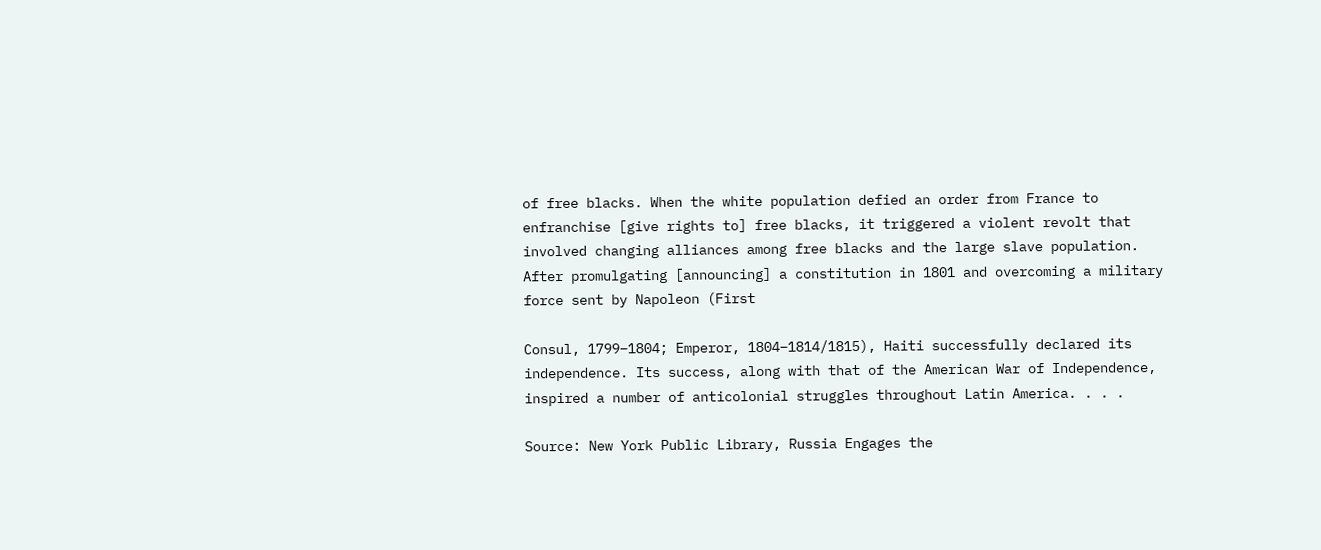of free blacks. When the white population defied an order from France to enfranchise [give rights to] free blacks, it triggered a violent revolt that involved changing alliances among free blacks and the large slave population. After promulgating [announcing] a constitution in 1801 and overcoming a military force sent by Napoleon (First

Consul, 1799–1804; Emperor, 1804–1814/1815), Haiti successfully declared its independence. Its success, along with that of the American War of Independence, inspired a number of anticolonial struggles throughout Latin America. . . .

Source: New York Public Library, Russia Engages the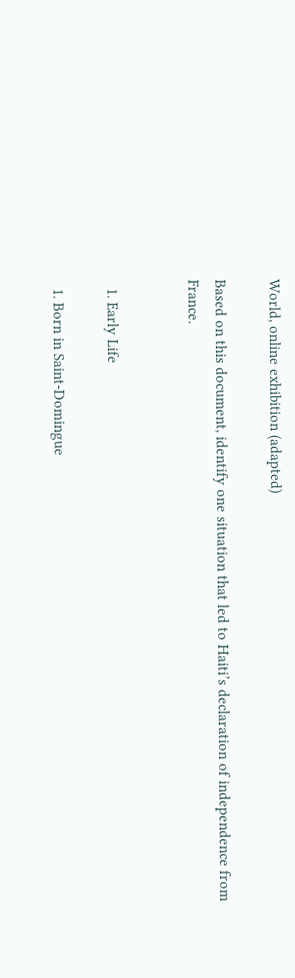World, online exhibition (adapted)

Based on this document, identify one situation that led to Haiti’s declaration of independence from France.


  1. Early Life

  1. Born in Saint-Domingue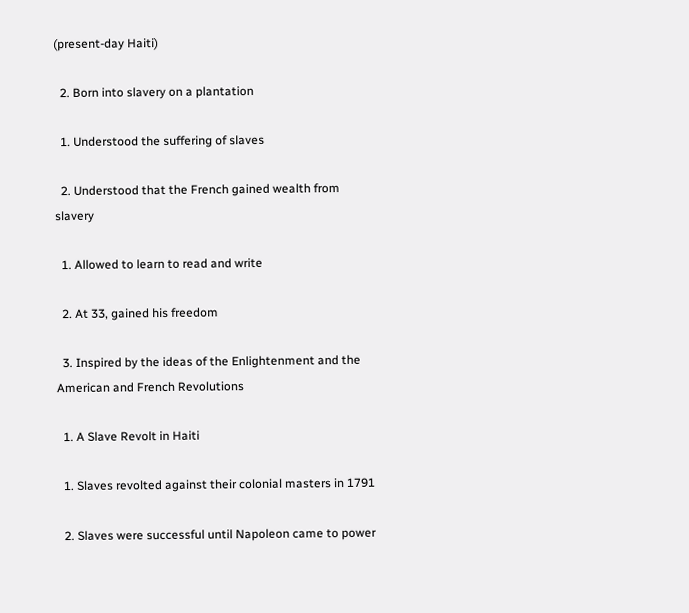(present-day Haiti)

  2. Born into slavery on a plantation

  1. Understood the suffering of slaves

  2. Understood that the French gained wealth from slavery

  1. Allowed to learn to read and write

  2. At 33, gained his freedom

  3. Inspired by the ideas of the Enlightenment and the American and French Revolutions

  1. A Slave Revolt in Haiti

  1. Slaves revolted against their colonial masters in 1791

  2. Slaves were successful until Napoleon came to power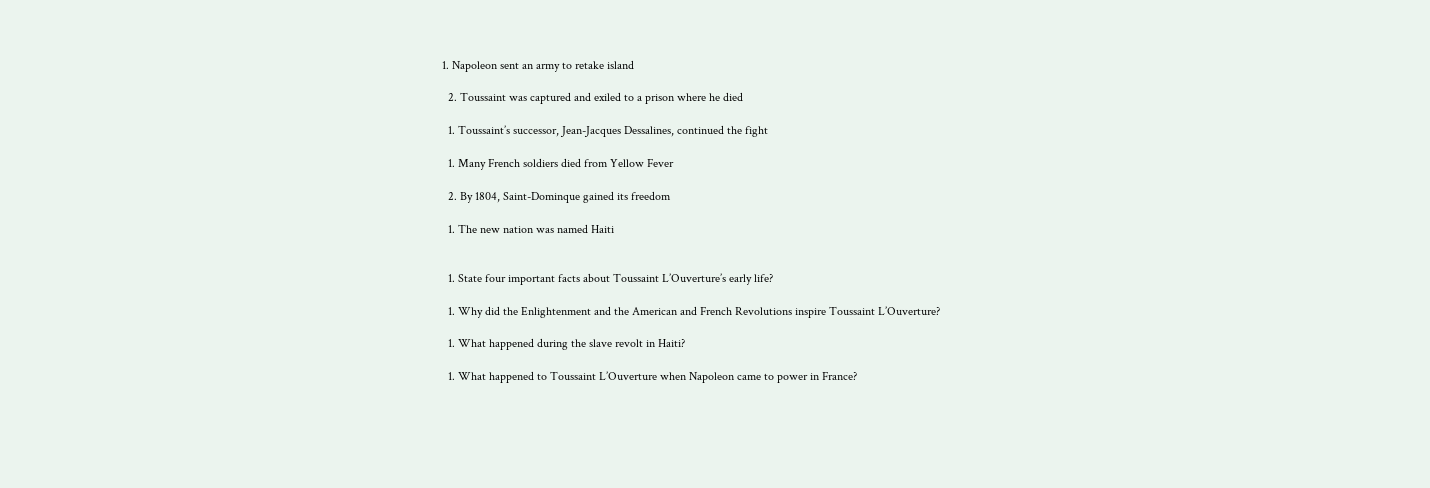1. Napoleon sent an army to retake island

  2. Toussaint was captured and exiled to a prison where he died

  1. Toussaint’s successor, Jean-Jacques Dessalines, continued the fight

  1. Many French soldiers died from Yellow Fever

  2. By 1804, Saint-Dominque gained its freedom

  1. The new nation was named Haiti


  1. State four important facts about Toussaint L’Ouverture’s early life?

  1. Why did the Enlightenment and the American and French Revolutions inspire Toussaint L’Ouverture?

  1. What happened during the slave revolt in Haiti?

  1. What happened to Toussaint L’Ouverture when Napoleon came to power in France?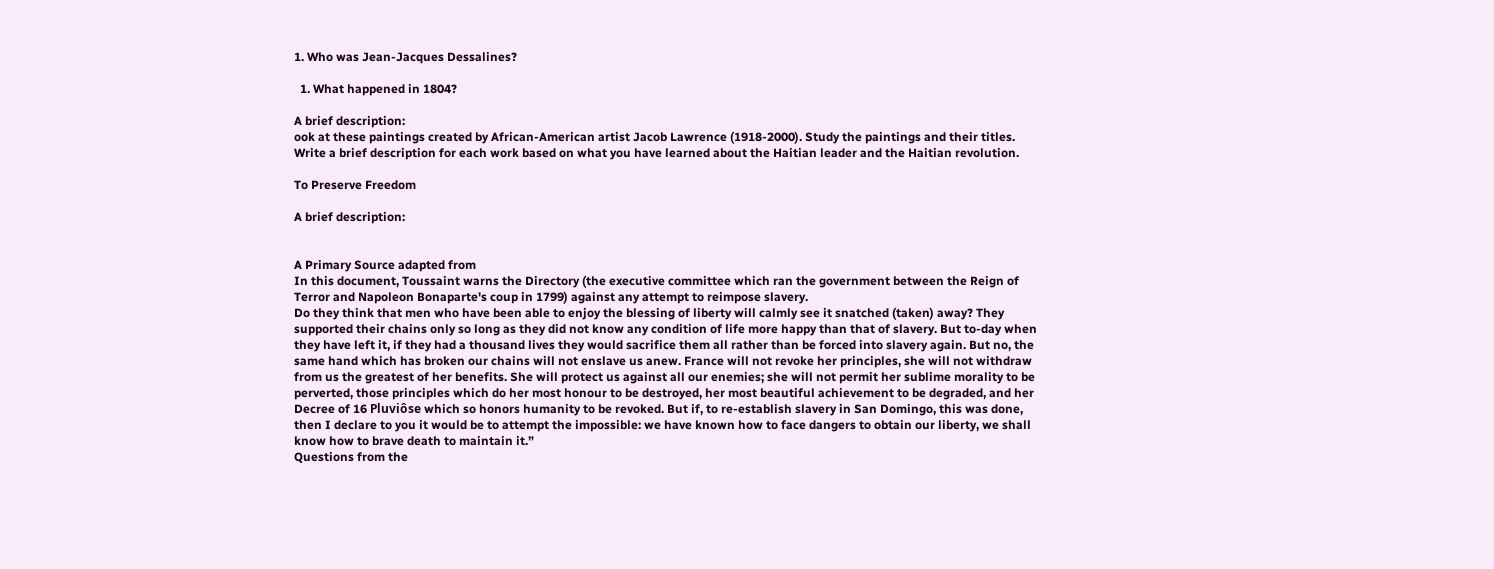1. Who was Jean-Jacques Dessalines?

  1. What happened in 1804?

A brief description:
ook at these paintings created by African-American artist Jacob Lawrence (1918-2000). Study the paintings and their titles. Write a brief description for each work based on what you have learned about the Haitian leader and the Haitian revolution.

To Preserve Freedom

A brief description:


A Primary Source adapted from
In this document, Toussaint warns the Directory (the executive committee which ran the government between the Reign of Terror and Napoleon Bonaparte's coup in 1799) against any attempt to reimpose slavery.
Do they think that men who have been able to enjoy the blessing of liberty will calmly see it snatched (taken) away? They supported their chains only so long as they did not know any condition of life more happy than that of slavery. But to-day when they have left it, if they had a thousand lives they would sacrifice them all rather than be forced into slavery again. But no, the same hand which has broken our chains will not enslave us anew. France will not revoke her principles, she will not withdraw from us the greatest of her benefits. She will protect us against all our enemies; she will not permit her sublime morality to be perverted, those principles which do her most honour to be destroyed, her most beautiful achievement to be degraded, and her Decree of 16 Pluviôse which so honors humanity to be revoked. But if, to re-establish slavery in San Domingo, this was done, then I declare to you it would be to attempt the impossible: we have known how to face dangers to obtain our liberty, we shall know how to brave death to maintain it.”
Questions from the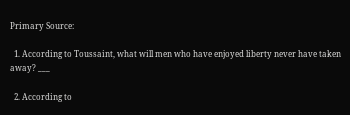Primary Source:

  1. According to Toussaint, what will men who have enjoyed liberty never have taken away? ___

  2. According to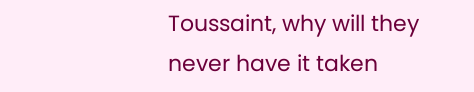Toussaint, why will they never have it taken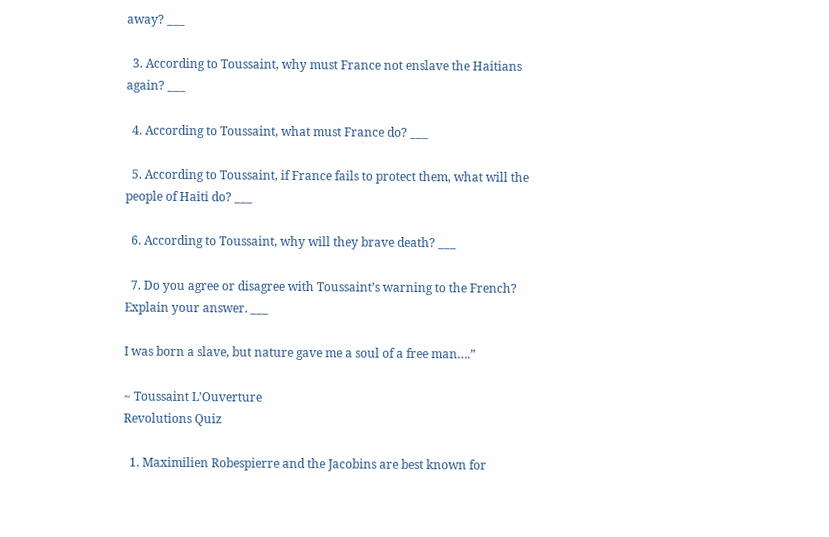away? ___

  3. According to Toussaint, why must France not enslave the Haitians again? ___

  4. According to Toussaint, what must France do? ___

  5. According to Toussaint, if France fails to protect them, what will the people of Haiti do? ___

  6. According to Toussaint, why will they brave death? ___

  7. Do you agree or disagree with Toussaint’s warning to the French? Explain your answer. ___

I was born a slave, but nature gave me a soul of a free man….”

~ Toussaint L’Ouverture
Revolutions Quiz

  1. Maximilien Robespierre and the Jacobins are best known for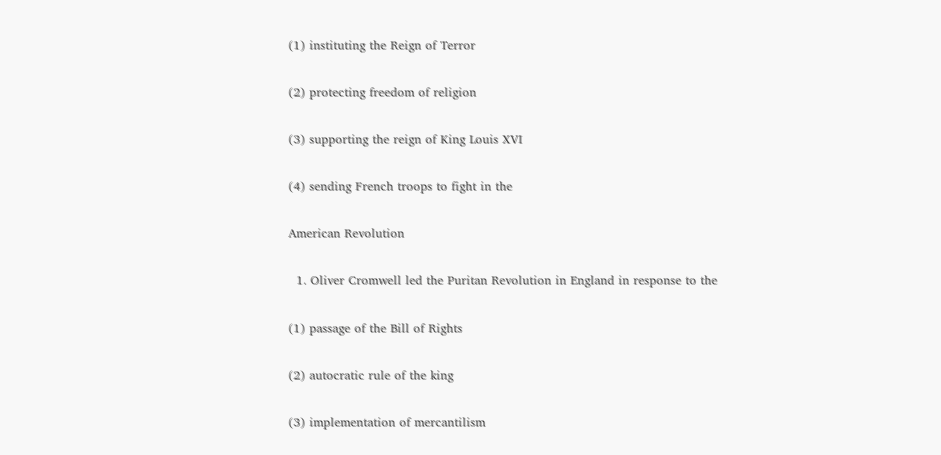(1) instituting the Reign of Terror

(2) protecting freedom of religion

(3) supporting the reign of King Louis XVI

(4) sending French troops to fight in the

American Revolution

  1. Oliver Cromwell led the Puritan Revolution in England in response to the

(1) passage of the Bill of Rights

(2) autocratic rule of the king

(3) implementation of mercantilism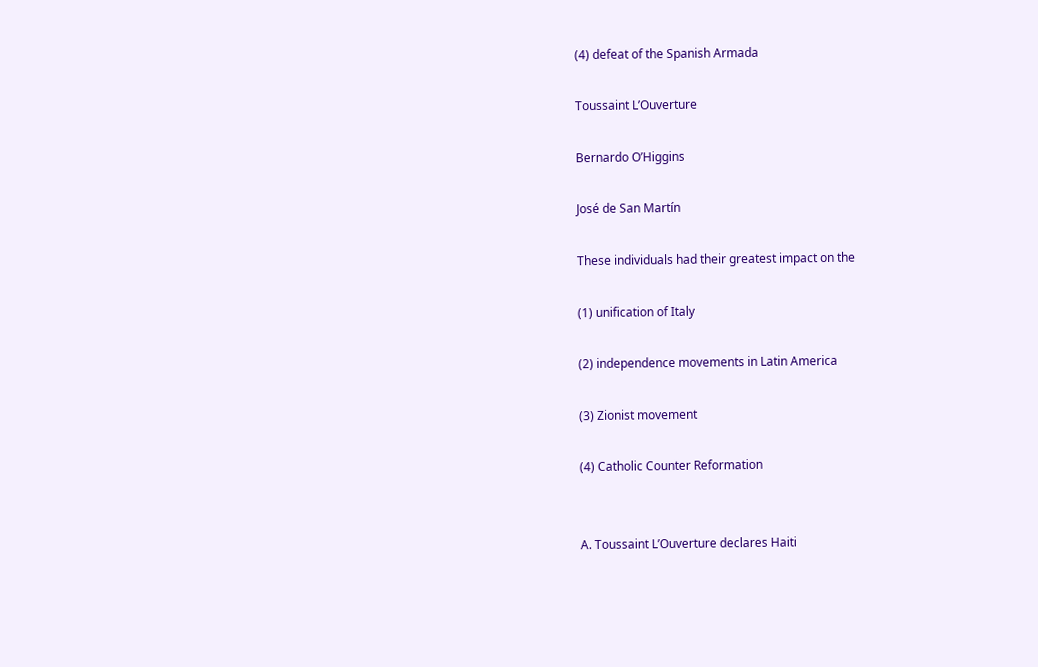(4) defeat of the Spanish Armada

Toussaint L’Ouverture

Bernardo O’Higgins

José de San Martín

These individuals had their greatest impact on the

(1) unification of Italy

(2) independence movements in Latin America

(3) Zionist movement

(4) Catholic Counter Reformation


A. Toussaint L’Ouverture declares Haiti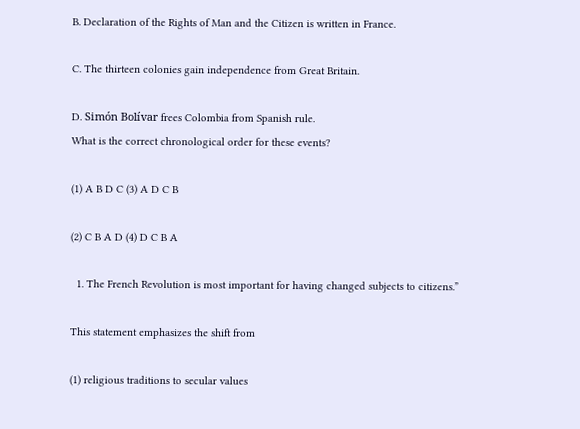B. Declaration of the Rights of Man and the Citizen is written in France.

C. The thirteen colonies gain independence from Great Britain.

D. Simón Bolívar frees Colombia from Spanish rule.
What is the correct chronological order for these events?

(1) A B D C (3) A D C B

(2) C B A D (4) D C B A

  1. The French Revolution is most important for having changed subjects to citizens.”

This statement emphasizes the shift from

(1) religious traditions to secular values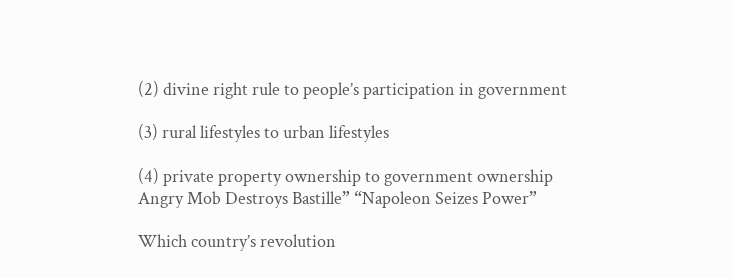(2) divine right rule to people’s participation in government

(3) rural lifestyles to urban lifestyles

(4) private property ownership to government ownership
Angry Mob Destroys Bastille” “Napoleon Seizes Power”

Which country’s revolution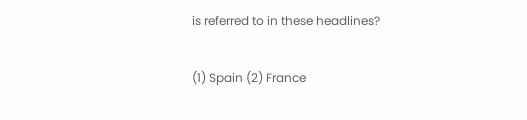is referred to in these headlines?

(1) Spain (2) France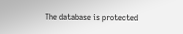The database is protected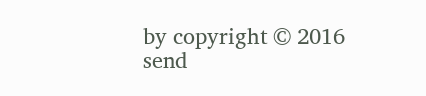by copyright © 2016
send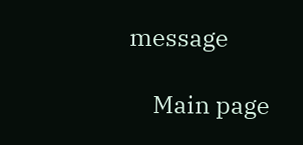message

    Main page